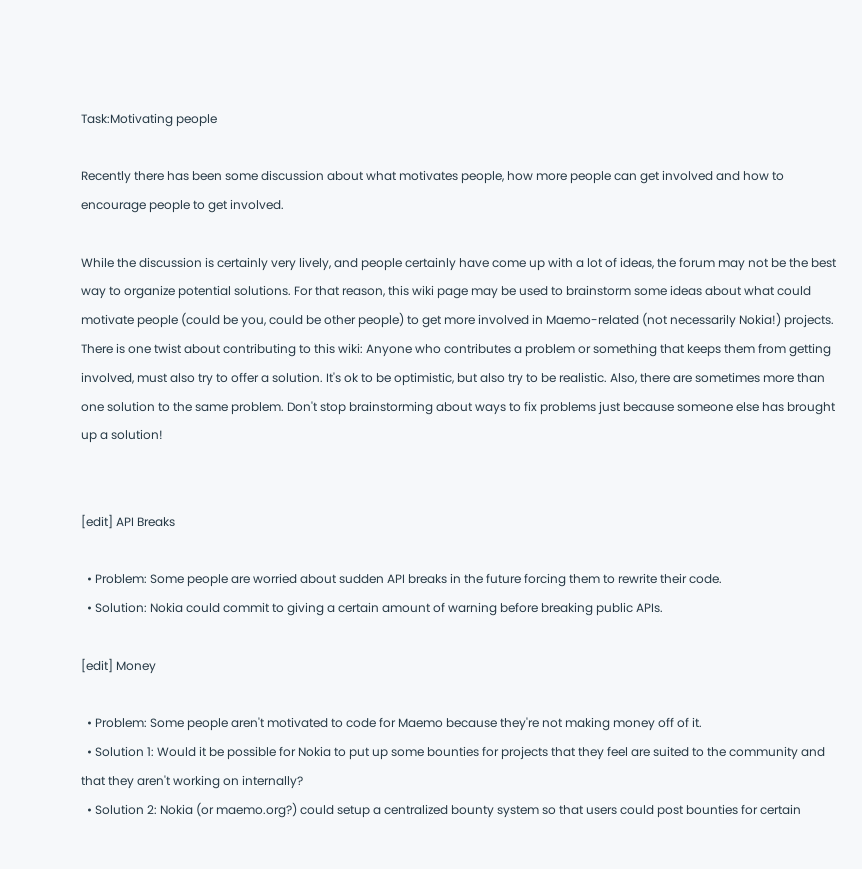Task:Motivating people

Recently there has been some discussion about what motivates people, how more people can get involved and how to encourage people to get involved.

While the discussion is certainly very lively, and people certainly have come up with a lot of ideas, the forum may not be the best way to organize potential solutions. For that reason, this wiki page may be used to brainstorm some ideas about what could motivate people (could be you, could be other people) to get more involved in Maemo-related (not necessarily Nokia!) projects. There is one twist about contributing to this wiki: Anyone who contributes a problem or something that keeps them from getting involved, must also try to offer a solution. It's ok to be optimistic, but also try to be realistic. Also, there are sometimes more than one solution to the same problem. Don't stop brainstorming about ways to fix problems just because someone else has brought up a solution!


[edit] API Breaks

  • Problem: Some people are worried about sudden API breaks in the future forcing them to rewrite their code.
  • Solution: Nokia could commit to giving a certain amount of warning before breaking public APIs.

[edit] Money

  • Problem: Some people aren't motivated to code for Maemo because they're not making money off of it.
  • Solution 1: Would it be possible for Nokia to put up some bounties for projects that they feel are suited to the community and that they aren't working on internally?
  • Solution 2: Nokia (or maemo.org?) could setup a centralized bounty system so that users could post bounties for certain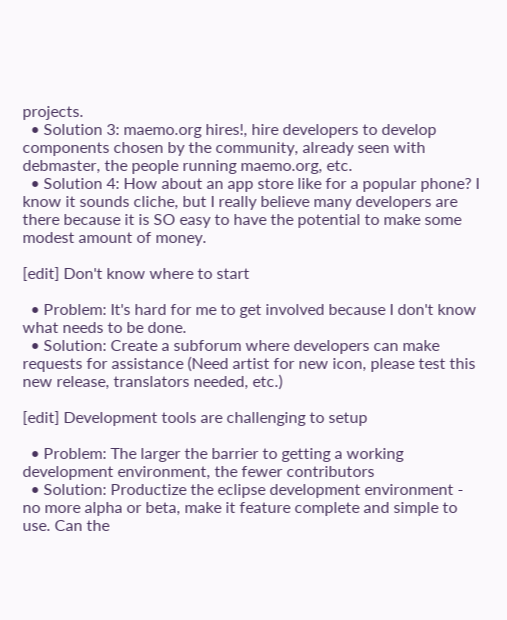projects.
  • Solution 3: maemo.org hires!, hire developers to develop components chosen by the community, already seen with debmaster, the people running maemo.org, etc.
  • Solution 4: How about an app store like for a popular phone? I know it sounds cliche, but I really believe many developers are there because it is SO easy to have the potential to make some modest amount of money.

[edit] Don't know where to start

  • Problem: It's hard for me to get involved because I don't know what needs to be done.
  • Solution: Create a subforum where developers can make requests for assistance (Need artist for new icon, please test this new release, translators needed, etc.)

[edit] Development tools are challenging to setup

  • Problem: The larger the barrier to getting a working development environment, the fewer contributors
  • Solution: Productize the eclipse development environment - no more alpha or beta, make it feature complete and simple to use. Can the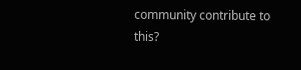community contribute to this?